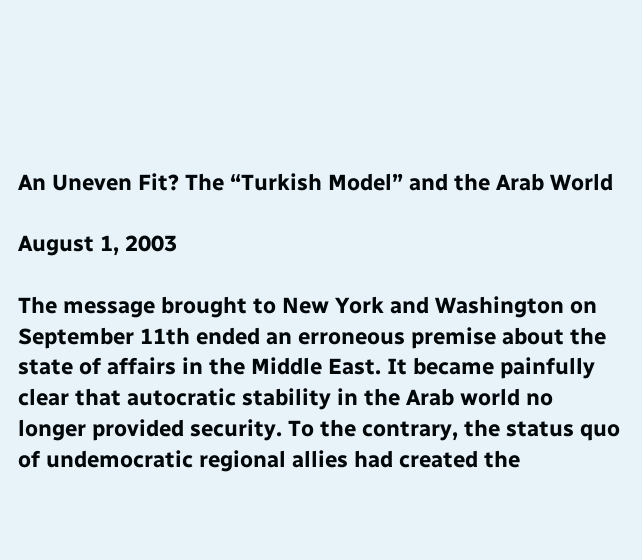An Uneven Fit? The “Turkish Model” and the Arab World

August 1, 2003

The message brought to New York and Washington on September 11th ended an erroneous premise about the state of affairs in the Middle East. It became painfully clear that autocratic stability in the Arab world no longer provided security. To the contrary, the status quo of undemocratic regional allies had created the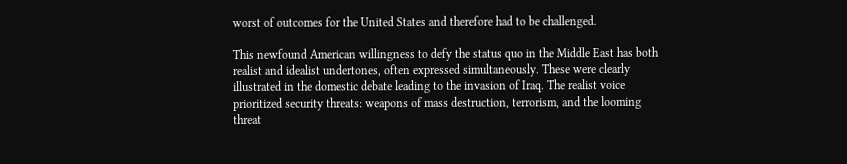worst of outcomes for the United States and therefore had to be challenged.

This newfound American willingness to defy the status quo in the Middle East has both realist and idealist undertones, often expressed simultaneously. These were clearly illustrated in the domestic debate leading to the invasion of Iraq. The realist voice prioritized security threats: weapons of mass destruction, terrorism, and the looming threat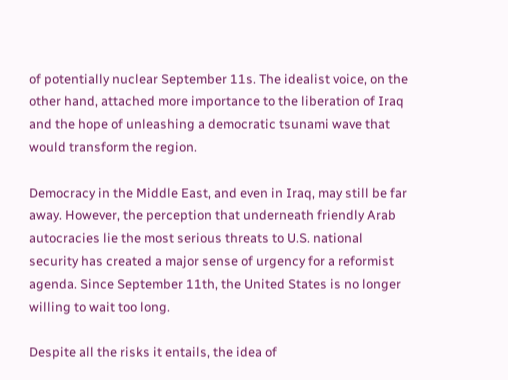of potentially nuclear September 11s. The idealist voice, on the other hand, attached more importance to the liberation of Iraq and the hope of unleashing a democratic tsunami wave that would transform the region.

Democracy in the Middle East, and even in Iraq, may still be far away. However, the perception that underneath friendly Arab autocracies lie the most serious threats to U.S. national security has created a major sense of urgency for a reformist agenda. Since September 11th, the United States is no longer willing to wait too long.

Despite all the risks it entails, the idea of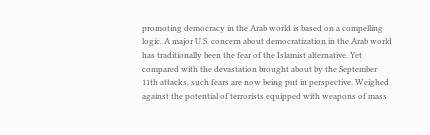promoting democracy in the Arab world is based on a compelling logic. A major U.S. concern about democratization in the Arab world has traditionally been the fear of the Islamist alternative. Yet compared with the devastation brought about by the September 11th attacks, such fears are now being put in perspective. Weighed against the potential of terrorists equipped with weapons of mass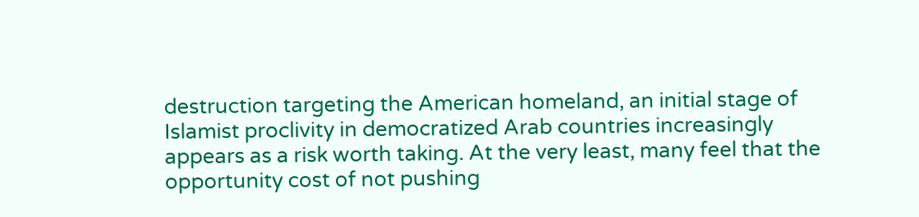destruction targeting the American homeland, an initial stage of Islamist proclivity in democratized Arab countries increasingly appears as a risk worth taking. At the very least, many feel that the opportunity cost of not pushing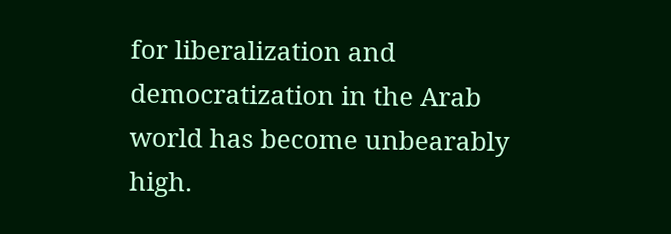for liberalization and democratization in the Arab world has become unbearably high.